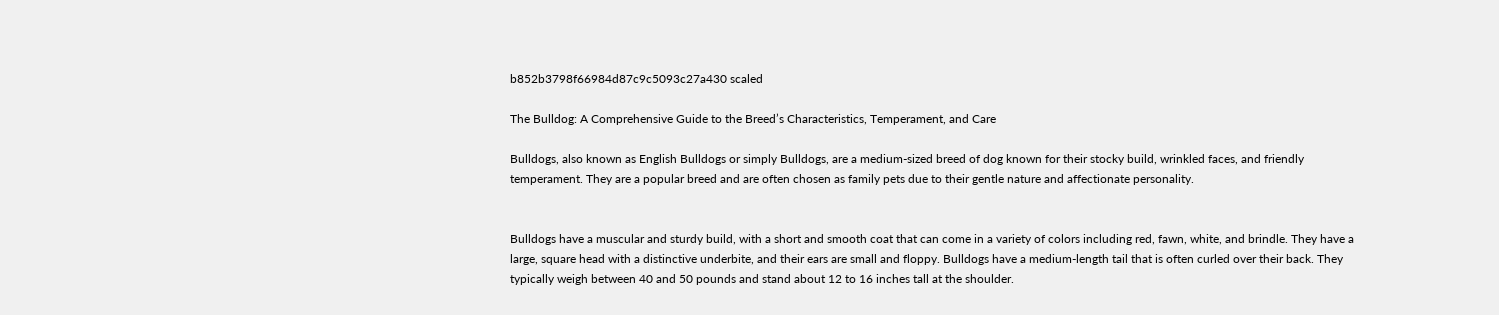b852b3798f66984d87c9c5093c27a430 scaled

The Bulldog: A Comprehensive Guide to the Breed’s Characteristics, Temperament, and Care

Bulldogs, also known as English Bulldogs or simply Bulldogs, are a medium-sized breed of dog known for their stocky build, wrinkled faces, and friendly temperament. They are a popular breed and are often chosen as family pets due to their gentle nature and affectionate personality.


Bulldogs have a muscular and sturdy build, with a short and smooth coat that can come in a variety of colors including red, fawn, white, and brindle. They have a large, square head with a distinctive underbite, and their ears are small and floppy. Bulldogs have a medium-length tail that is often curled over their back. They typically weigh between 40 and 50 pounds and stand about 12 to 16 inches tall at the shoulder.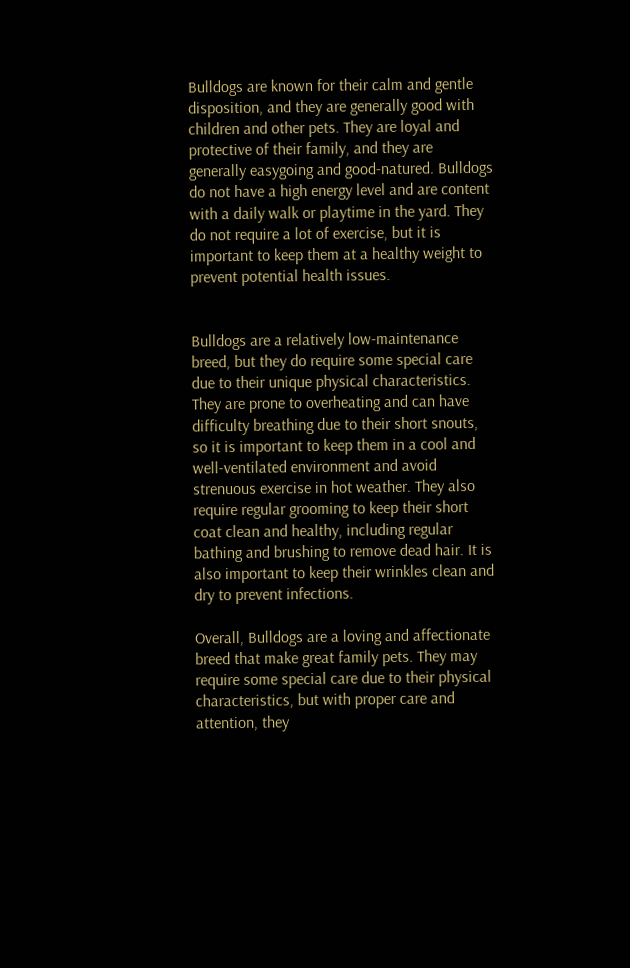Bulldogs are known for their calm and gentle disposition, and they are generally good with children and other pets. They are loyal and protective of their family, and they are generally easygoing and good-natured. Bulldogs do not have a high energy level and are content with a daily walk or playtime in the yard. They do not require a lot of exercise, but it is important to keep them at a healthy weight to prevent potential health issues.


Bulldogs are a relatively low-maintenance breed, but they do require some special care due to their unique physical characteristics. They are prone to overheating and can have difficulty breathing due to their short snouts, so it is important to keep them in a cool and well-ventilated environment and avoid strenuous exercise in hot weather. They also require regular grooming to keep their short coat clean and healthy, including regular bathing and brushing to remove dead hair. It is also important to keep their wrinkles clean and dry to prevent infections.

Overall, Bulldogs are a loving and affectionate breed that make great family pets. They may require some special care due to their physical characteristics, but with proper care and attention, they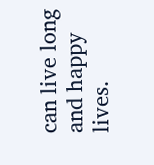can live long and happy lives.